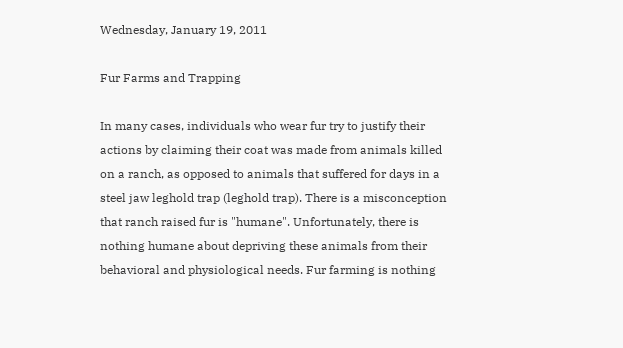Wednesday, January 19, 2011

Fur Farms and Trapping

In many cases, individuals who wear fur try to justify their actions by claiming their coat was made from animals killed on a ranch, as opposed to animals that suffered for days in a steel jaw leghold trap (leghold trap). There is a misconception that ranch raised fur is "humane". Unfortunately, there is nothing humane about depriving these animals from their behavioral and physiological needs. Fur farming is nothing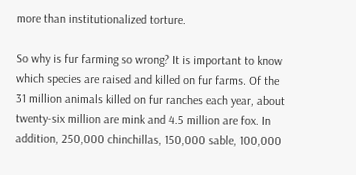more than institutionalized torture.

So why is fur farming so wrong? It is important to know which species are raised and killed on fur farms. Of the 31 million animals killed on fur ranches each year, about twenty-six million are mink and 4.5 million are fox. In addition, 250,000 chinchillas, 150,000 sable, 100,000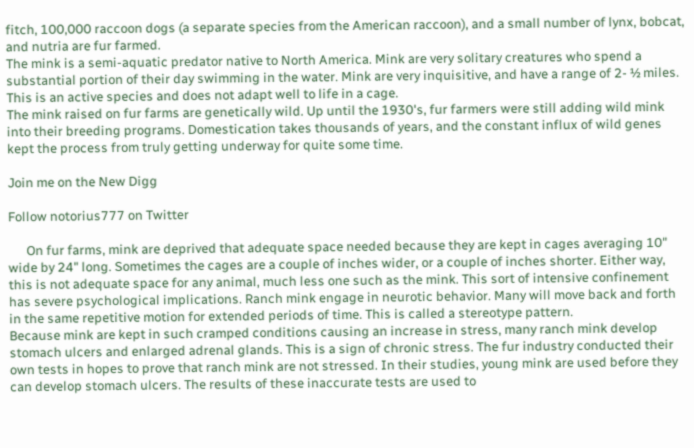fitch, 100,000 raccoon dogs (a separate species from the American raccoon), and a small number of lynx, bobcat, and nutria are fur farmed.
The mink is a semi-aquatic predator native to North America. Mink are very solitary creatures who spend a substantial portion of their day swimming in the water. Mink are very inquisitive, and have a range of 2- ½ miles. This is an active species and does not adapt well to life in a cage.
The mink raised on fur farms are genetically wild. Up until the 1930's, fur farmers were still adding wild mink into their breeding programs. Domestication takes thousands of years, and the constant influx of wild genes kept the process from truly getting underway for quite some time.

Join me on the New Digg

Follow notorius777 on Twitter

      On fur farms, mink are deprived that adequate space needed because they are kept in cages averaging 10" wide by 24" long. Sometimes the cages are a couple of inches wider, or a couple of inches shorter. Either way, this is not adequate space for any animal, much less one such as the mink. This sort of intensive confinement has severe psychological implications. Ranch mink engage in neurotic behavior. Many will move back and forth in the same repetitive motion for extended periods of time. This is called a stereotype pattern.
Because mink are kept in such cramped conditions causing an increase in stress, many ranch mink develop stomach ulcers and enlarged adrenal glands. This is a sign of chronic stress. The fur industry conducted their own tests in hopes to prove that ranch mink are not stressed. In their studies, young mink are used before they can develop stomach ulcers. The results of these inaccurate tests are used to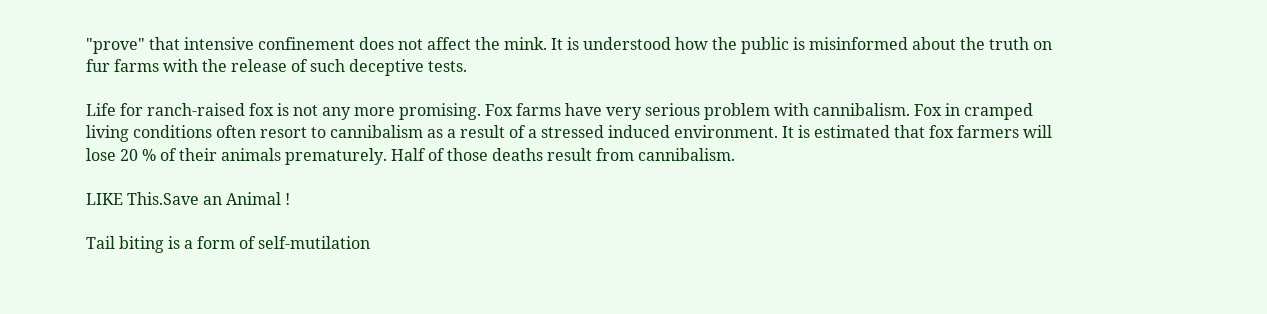"prove" that intensive confinement does not affect the mink. It is understood how the public is misinformed about the truth on fur farms with the release of such deceptive tests.

Life for ranch-raised fox is not any more promising. Fox farms have very serious problem with cannibalism. Fox in cramped living conditions often resort to cannibalism as a result of a stressed induced environment. It is estimated that fox farmers will lose 20 % of their animals prematurely. Half of those deaths result from cannibalism.

LIKE This.Save an Animal !

Tail biting is a form of self-mutilation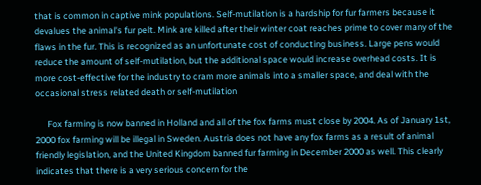that is common in captive mink populations. Self-mutilation is a hardship for fur farmers because it devalues the animal's fur pelt. Mink are killed after their winter coat reaches prime to cover many of the flaws in the fur. This is recognized as an unfortunate cost of conducting business. Large pens would reduce the amount of self-mutilation, but the additional space would increase overhead costs. It is more cost-effective for the industry to cram more animals into a smaller space, and deal with the occasional stress related death or self-mutilation

      Fox farming is now banned in Holland and all of the fox farms must close by 2004. As of January 1st, 2000 fox farming will be illegal in Sweden. Austria does not have any fox farms as a result of animal friendly legislation, and the United Kingdom banned fur farming in December 2000 as well. This clearly indicates that there is a very serious concern for the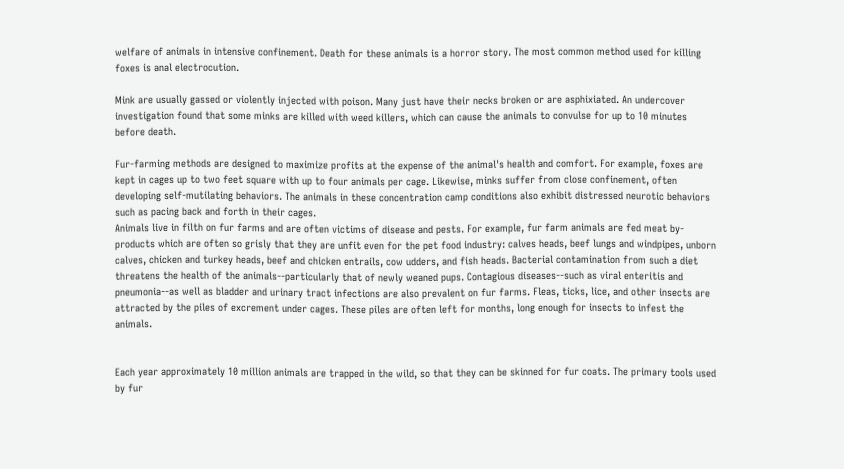welfare of animals in intensive confinement. Death for these animals is a horror story. The most common method used for killing foxes is anal electrocution.

Mink are usually gassed or violently injected with poison. Many just have their necks broken or are asphixiated. An undercover investigation found that some minks are killed with weed killers, which can cause the animals to convulse for up to 10 minutes before death.

Fur-farming methods are designed to maximize profits at the expense of the animal's health and comfort. For example, foxes are kept in cages up to two feet square with up to four animals per cage. Likewise, minks suffer from close confinement, often developing self-mutilating behaviors. The animals in these concentration camp conditions also exhibit distressed neurotic behaviors such as pacing back and forth in their cages.
Animals live in filth on fur farms and are often victims of disease and pests. For example, fur farm animals are fed meat by-products which are often so grisly that they are unfit even for the pet food industry: calves heads, beef lungs and windpipes, unborn calves, chicken and turkey heads, beef and chicken entrails, cow udders, and fish heads. Bacterial contamination from such a diet threatens the health of the animals--particularly that of newly weaned pups. Contagious diseases--such as viral enteritis and pneumonia--as well as bladder and urinary tract infections are also prevalent on fur farms. Fleas, ticks, lice, and other insects are attracted by the piles of excrement under cages. These piles are often left for months, long enough for insects to infest the animals.


Each year approximately 10 million animals are trapped in the wild, so that they can be skinned for fur coats. The primary tools used by fur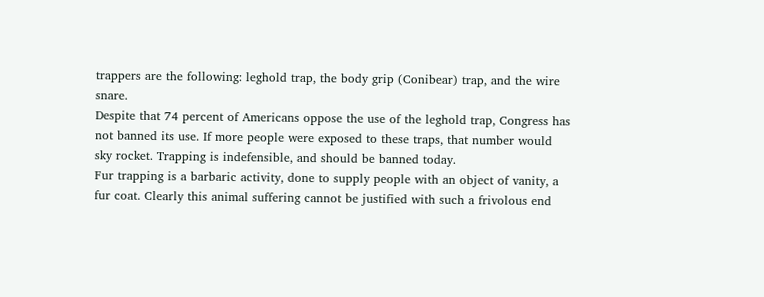trappers are the following: leghold trap, the body grip (Conibear) trap, and the wire snare.
Despite that 74 percent of Americans oppose the use of the leghold trap, Congress has not banned its use. If more people were exposed to these traps, that number would sky rocket. Trapping is indefensible, and should be banned today.
Fur trapping is a barbaric activity, done to supply people with an object of vanity, a fur coat. Clearly this animal suffering cannot be justified with such a frivolous end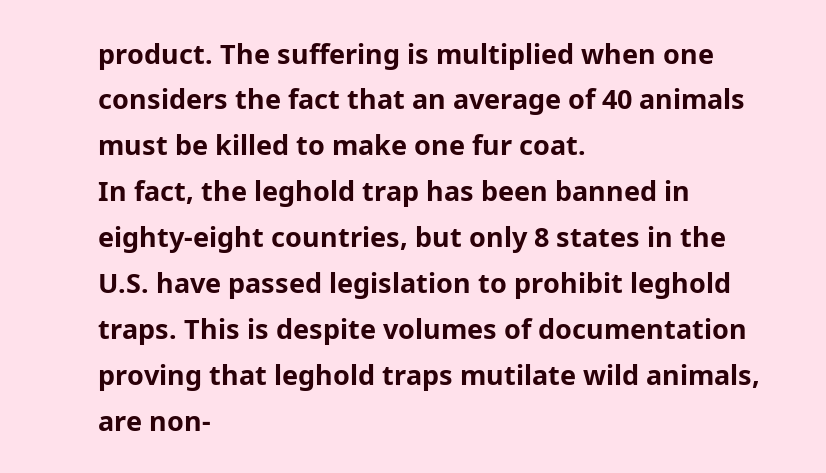product. The suffering is multiplied when one considers the fact that an average of 40 animals must be killed to make one fur coat.
In fact, the leghold trap has been banned in eighty-eight countries, but only 8 states in the U.S. have passed legislation to prohibit leghold traps. This is despite volumes of documentation proving that leghold traps mutilate wild animals, are non-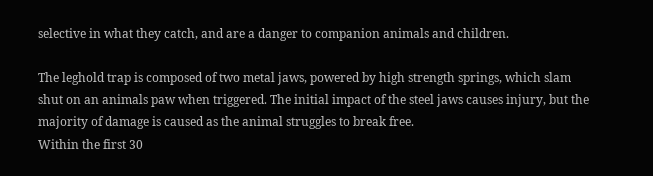selective in what they catch, and are a danger to companion animals and children.

The leghold trap is composed of two metal jaws, powered by high strength springs, which slam shut on an animals paw when triggered. The initial impact of the steel jaws causes injury, but the majority of damage is caused as the animal struggles to break free.
Within the first 30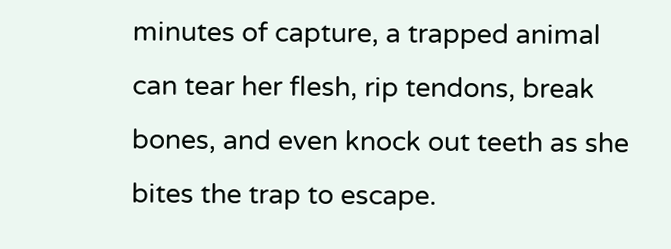minutes of capture, a trapped animal can tear her flesh, rip tendons, break bones, and even knock out teeth as she bites the trap to escape.